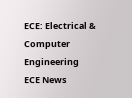ECE: Electrical & Computer Engineering
ECE News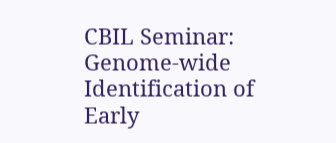CBIL Seminar: Genome-wide Identification of Early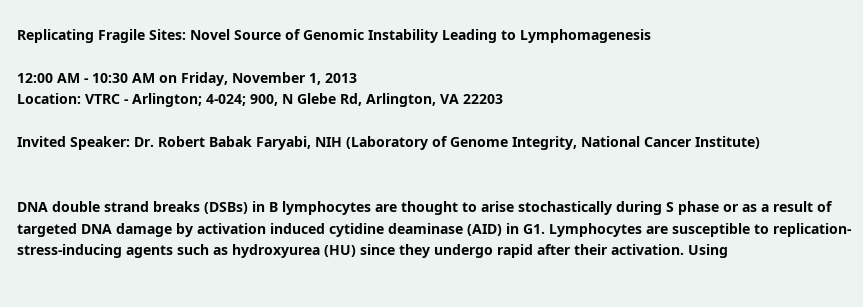Replicating Fragile Sites: Novel Source of Genomic Instability Leading to Lymphomagenesis

12:00 AM - 10:30 AM on Friday, November 1, 2013
Location: VTRC - Arlington; 4-024; 900, N Glebe Rd, Arlington, VA 22203

Invited Speaker: Dr. Robert Babak Faryabi, NIH (Laboratory of Genome Integrity, National Cancer Institute)


DNA double strand breaks (DSBs) in B lymphocytes are thought to arise stochastically during S phase or as a result of targeted DNA damage by activation induced cytidine deaminase (AID) in G1. Lymphocytes are susceptible to replication-stress-inducing agents such as hydroxyurea (HU) since they undergo rapid after their activation. Using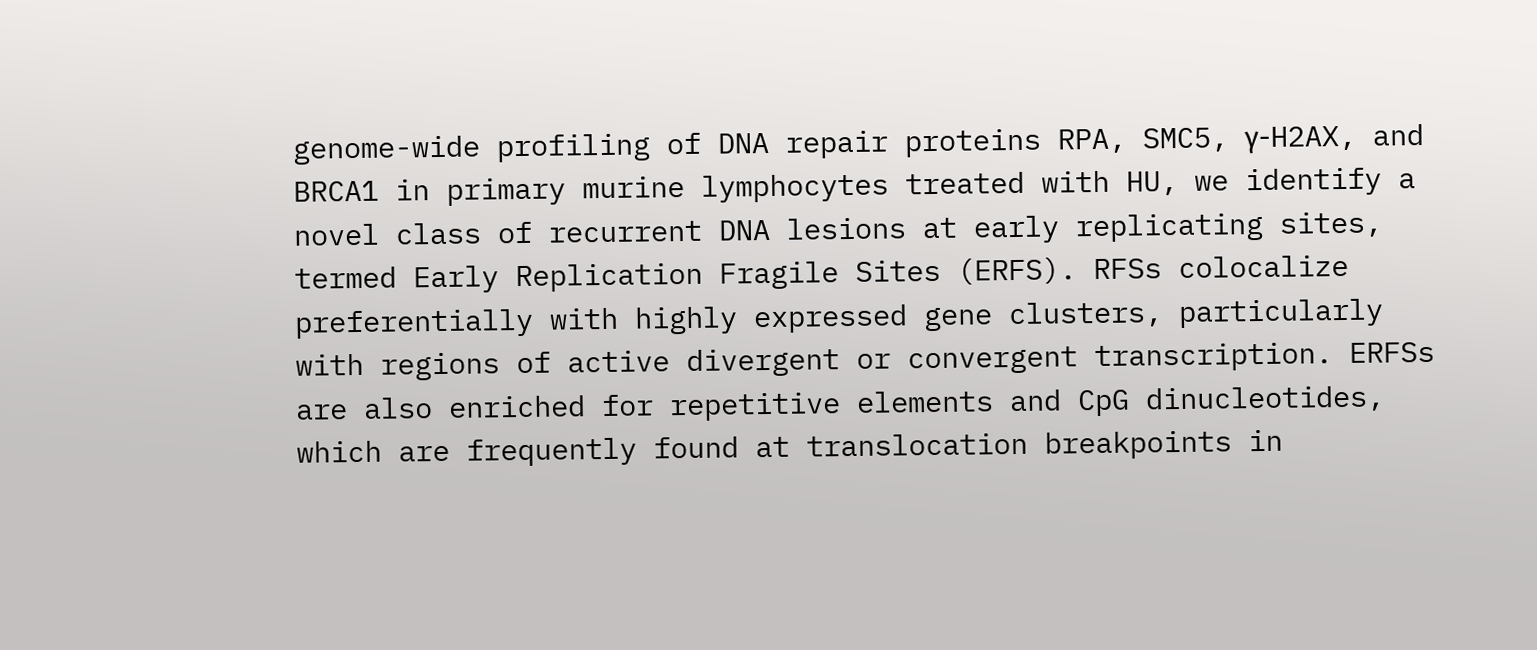genome-wide profiling of DNA repair proteins RPA, SMC5, γ-H2AX, and BRCA1 in primary murine lymphocytes treated with HU, we identify a novel class of recurrent DNA lesions at early replicating sites, termed Early Replication Fragile Sites (ERFS). RFSs colocalize preferentially with highly expressed gene clusters, particularly with regions of active divergent or convergent transcription. ERFSs are also enriched for repetitive elements and CpG dinucleotides, which are frequently found at translocation breakpoints in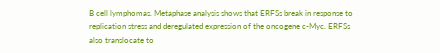B cell lymphomas. Metaphase analysis shows that ERFSs break in response to replication stress and deregulated expression of the oncogene c-Myc. ERFSs also translocate to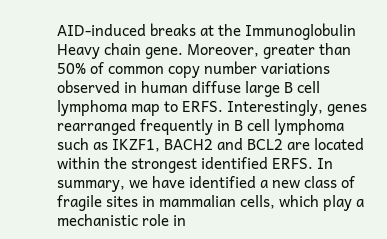AID-induced breaks at the Immunoglobulin Heavy chain gene. Moreover, greater than 50% of common copy number variations observed in human diffuse large B cell lymphoma map to ERFS. Interestingly, genes rearranged frequently in B cell lymphoma such as IKZF1, BACH2 and BCL2 are located within the strongest identified ERFS. In summary, we have identified a new class of fragile sites in mammalian cells, which play a mechanistic role in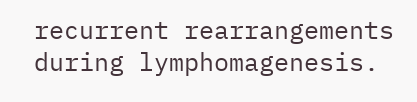recurrent rearrangements during lymphomagenesis.